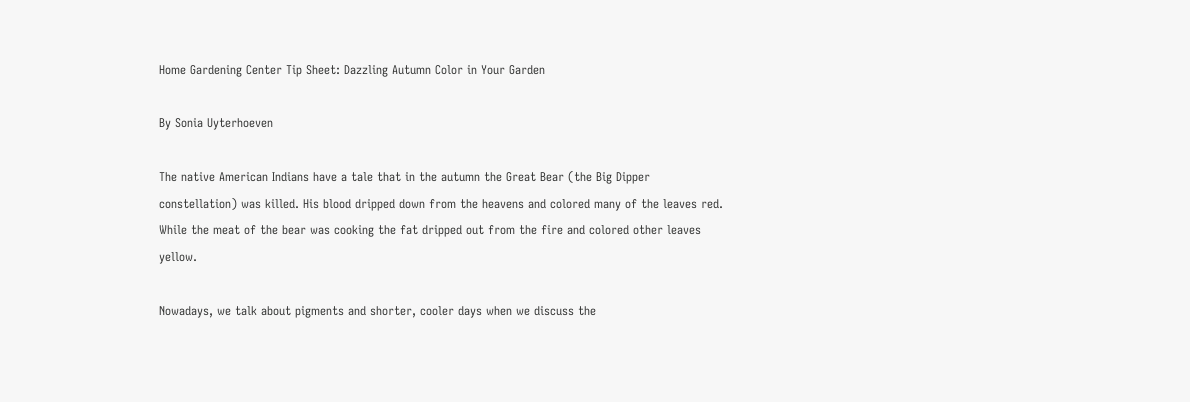Home Gardening Center Tip Sheet: Dazzling Autumn Color in Your Garden

By Sonia Uyterhoeven

The native American Indians have a tale that in the autumn the Great Bear (the Big Dipper constellation) was killed. His blood dripped down from the heavens and colored many of the leaves red. While the meat of the bear was cooking the fat dripped out from the fire and colored other leaves yellow.

Nowadays, we talk about pigments and shorter, cooler days when we discuss the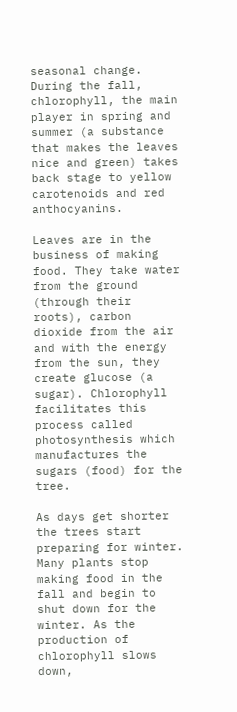seasonal change. During the fall, chlorophyll, the main player in spring and summer (a substance that makes the leaves nice and green) takes back stage to yellow carotenoids and red anthocyanins.

Leaves are in the business of making food. They take water from the ground (through their roots), carbon dioxide from the air and with the energy from the sun, they create glucose (a sugar). Chlorophyll facilitates this process called photosynthesis which manufactures the sugars (food) for the tree.

As days get shorter the trees start preparing for winter. Many plants stop making food in the fall and begin to shut down for the winter. As the production of chlorophyll slows down,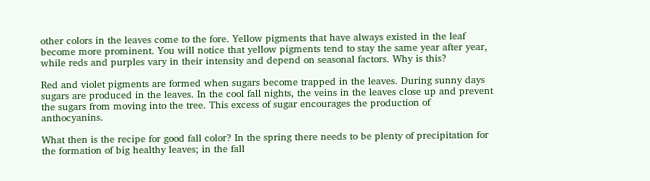other colors in the leaves come to the fore. Yellow pigments that have always existed in the leaf become more prominent. You will notice that yellow pigments tend to stay the same year after year, while reds and purples vary in their intensity and depend on seasonal factors. Why is this?

Red and violet pigments are formed when sugars become trapped in the leaves. During sunny days sugars are produced in the leaves. In the cool fall nights, the veins in the leaves close up and prevent the sugars from moving into the tree. This excess of sugar encourages the production of anthocyanins.

What then is the recipe for good fall color? In the spring there needs to be plenty of precipitation for the formation of big healthy leaves; in the fall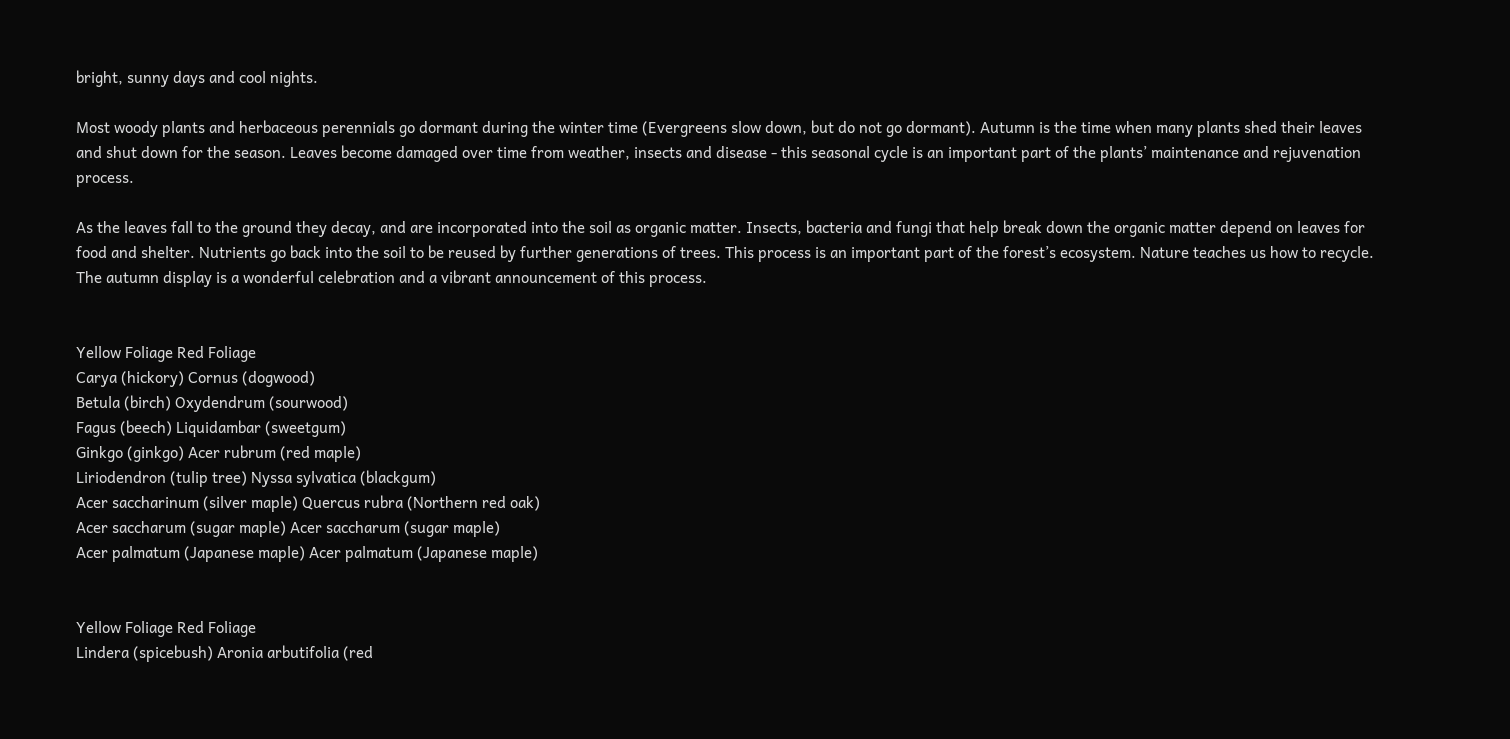bright, sunny days and cool nights.

Most woody plants and herbaceous perennials go dormant during the winter time (Evergreens slow down, but do not go dormant). Autumn is the time when many plants shed their leaves and shut down for the season. Leaves become damaged over time from weather, insects and disease - this seasonal cycle is an important part of the plants’ maintenance and rejuvenation process.

As the leaves fall to the ground they decay, and are incorporated into the soil as organic matter. Insects, bacteria and fungi that help break down the organic matter depend on leaves for food and shelter. Nutrients go back into the soil to be reused by further generations of trees. This process is an important part of the forest’s ecosystem. Nature teaches us how to recycle. The autumn display is a wonderful celebration and a vibrant announcement of this process.


Yellow Foliage Red Foliage
Carya (hickory) Cornus (dogwood)
Betula (birch) Oxydendrum (sourwood)
Fagus (beech) Liquidambar (sweetgum)
Ginkgo (ginkgo) Acer rubrum (red maple)
Liriodendron (tulip tree) Nyssa sylvatica (blackgum)
Acer saccharinum (silver maple) Quercus rubra (Northern red oak)
Acer saccharum (sugar maple) Acer saccharum (sugar maple)
Acer palmatum (Japanese maple) Acer palmatum (Japanese maple)


Yellow Foliage Red Foliage
Lindera (spicebush) Aronia arbutifolia (red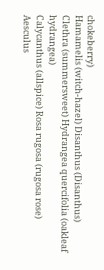chokeberry)
Hamamelis (witch-hazel) Disanthus (Disanthus)
Clethra (summersweet) Hydrangea quercifolia (oakleaf hydrangea)
Calycanthus (allspice) Rosa rugosa (rugosa rose)
Aesculus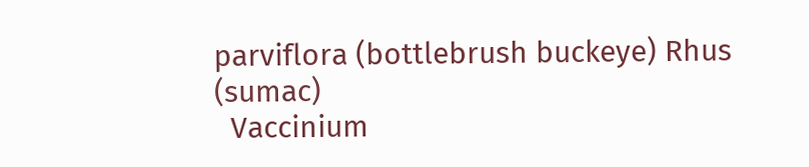parviflora (bottlebrush buckeye) Rhus (sumac)
  Vaccinium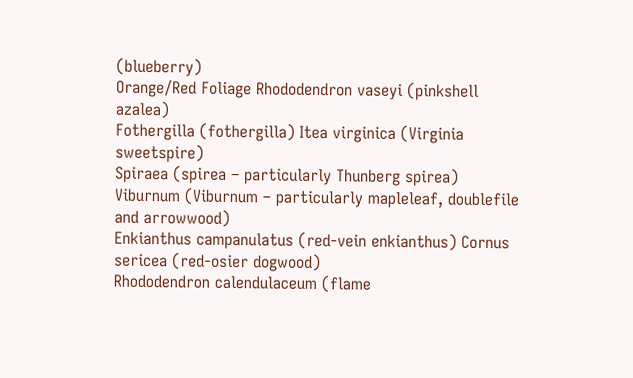(blueberry)
Orange/Red Foliage Rhododendron vaseyi (pinkshell azalea)
Fothergilla (fothergilla) Itea virginica (Virginia sweetspire)
Spiraea (spirea – particularly Thunberg spirea) Viburnum (Viburnum – particularly mapleleaf, doublefile and arrowwood)
Enkianthus campanulatus (red-vein enkianthus) Cornus sericea (red-osier dogwood)
Rhododendron calendulaceum (flame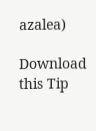azalea)

Download this Tip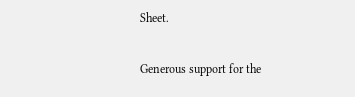Sheet.

Generous support for the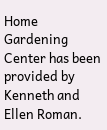Home Gardening Center has been provided by Kenneth and Ellen Roman.